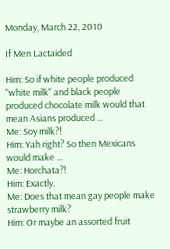Monday, March 22, 2010

If Men Lactaided

Him: So if white people produced "white milk" and black people produced chocolate milk would that mean Asians produced ...
Me: Soy milk?!
Him: Yah right? So then Mexicans would make ...
Me: Horchata?!
Him: Exactly.
Me: Does that mean gay people make strawberry milk?
Him: Or maybe an assorted fruit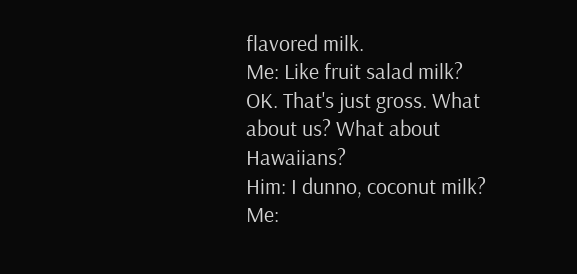flavored milk.
Me: Like fruit salad milk? OK. That's just gross. What about us? What about Hawaiians?
Him: I dunno, coconut milk?
Me: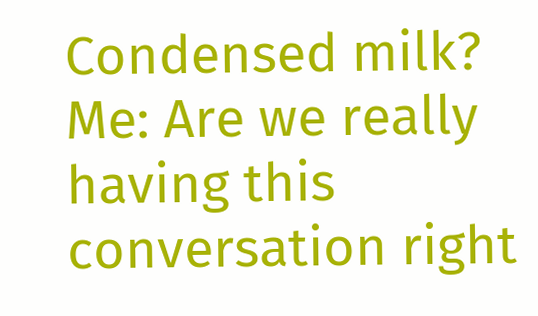Condensed milk?
Me: Are we really having this conversation right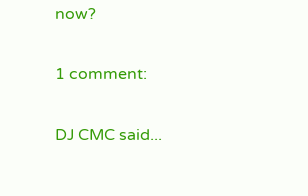now?

1 comment:

DJ CMC said...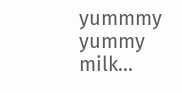yummmy yummy milk...